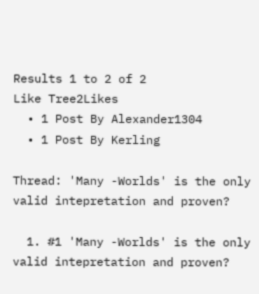Results 1 to 2 of 2
Like Tree2Likes
  • 1 Post By Alexander1304
  • 1 Post By Kerling

Thread: 'Many -Worlds' is the only valid intepretation and proven?

  1. #1 'Many -Worlds' is the only valid intepretation and proven?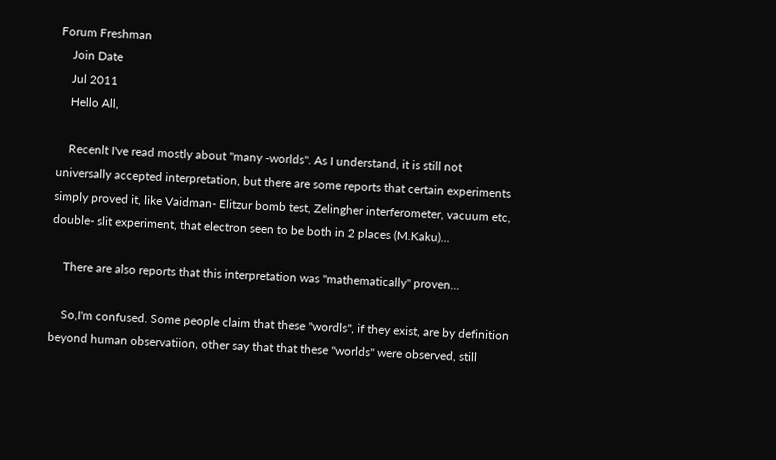Forum Freshman
    Join Date
    Jul 2011
    Hello All,

    Recenlt I've read mostly about "many -worlds". As I understand, it is still not universally accepted interpretation, but there are some reports that certain experiments simply proved it, like Vaidman- Elitzur bomb test, Zelingher interferometer, vacuum etc, double- slit experiment, that electron seen to be both in 2 places (M.Kaku)...

    There are also reports that this interpretation was "mathematically" proven...

    So,I'm confused. Some people claim that these "wordls", if they exist, are by definition beyond human observatiion, other say that that these "worlds" were observed, still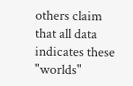others claim that all data indicates these "worlds"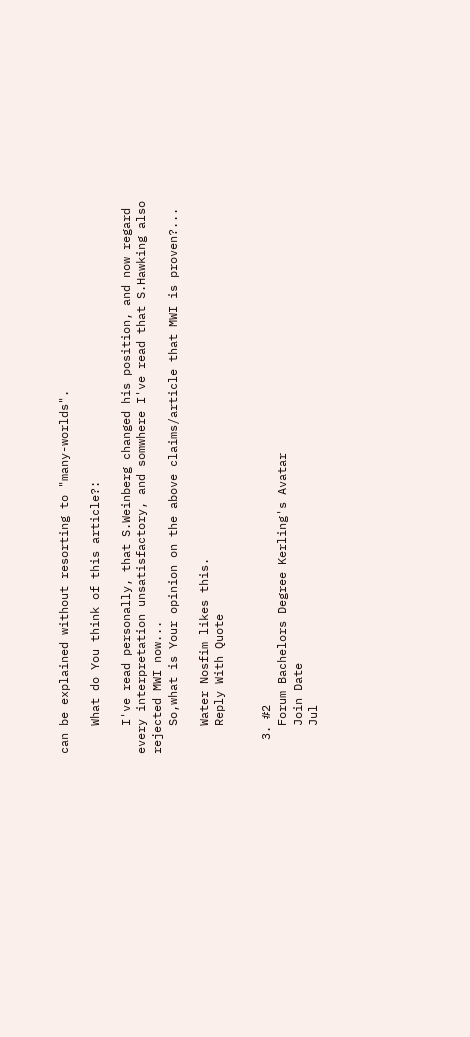can be explained without resorting to "many-worlds".

    What do You think of this article?:

    I've read personally, that S.Weinberg changed his position, and now regard every interpretation unsatisfactory, and somwhere I've read that S.Hawking also rejected MWI now...
    So,what is Your opinion on the above claims/article that MWI is proven?...

    Water Nosfim likes this.
    Reply With Quote


  3. #2
    Forum Bachelors Degree Kerling's Avatar
    Join Date
    Jul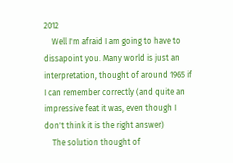2012
    Well I'm afraid I am going to have to dissapoint you. Many world is just an interpretation, thought of around 1965 if I can remember correctly (and quite an impressive feat it was, even though I don't think it is the right answer)
    The solution thought of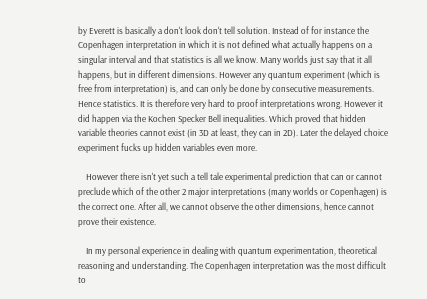by Everett is basically a don't look don't tell solution. Instead of for instance the Copenhagen interpretation in which it is not defined what actually happens on a singular interval and that statistics is all we know. Many worlds just say that it all happens, but in different dimensions. However any quantum experiment (which is free from interpretation) is, and can only be done by consecutive measurements. Hence statistics. It is therefore very hard to proof interpretations wrong. However it did happen via the Kochen Specker Bell inequalities. Which proved that hidden variable theories cannot exist (in 3D at least, they can in 2D). Later the delayed choice experiment fucks up hidden variables even more.

    However there isn't yet such a tell tale experimental prediction that can or cannot preclude which of the other 2 major interpretations (many worlds or Copenhagen) is the correct one. After all, we cannot observe the other dimensions, hence cannot prove their existence.

    In my personal experience in dealing with quantum experimentation, theoretical reasoning and understanding. The Copenhagen interpretation was the most difficult to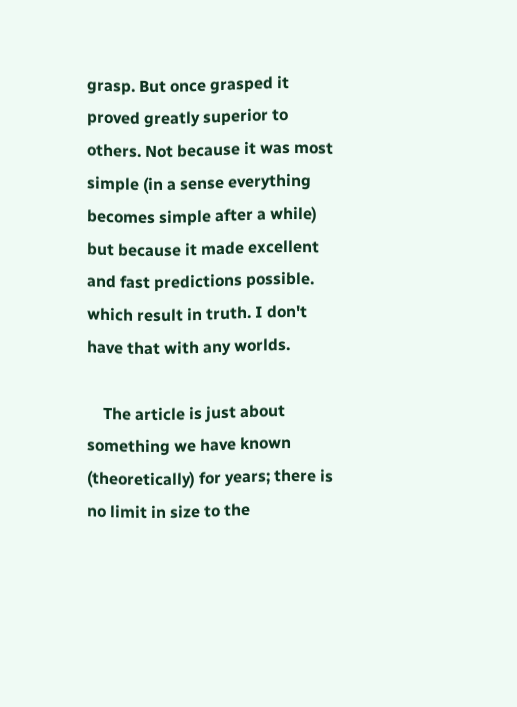grasp. But once grasped it proved greatly superior to others. Not because it was most simple (in a sense everything becomes simple after a while) but because it made excellent and fast predictions possible. which result in truth. I don't have that with any worlds.

    The article is just about something we have known (theoretically) for years; there is no limit in size to the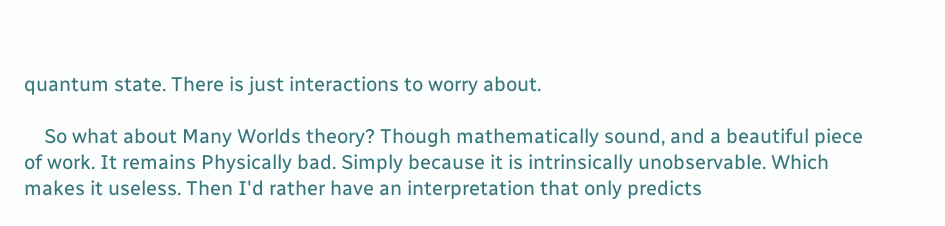quantum state. There is just interactions to worry about.

    So what about Many Worlds theory? Though mathematically sound, and a beautiful piece of work. It remains Physically bad. Simply because it is intrinsically unobservable. Which makes it useless. Then I'd rather have an interpretation that only predicts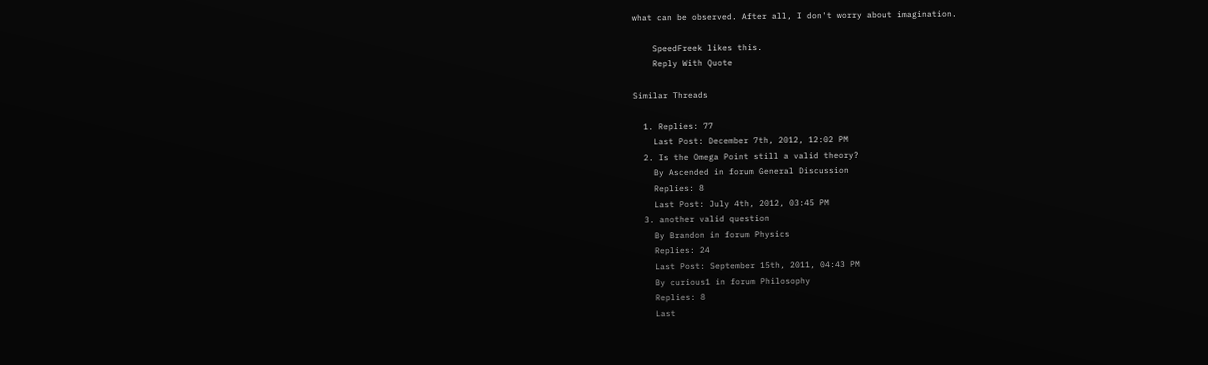what can be observed. After all, I don't worry about imagination.

    SpeedFreek likes this.
    Reply With Quote

Similar Threads

  1. Replies: 77
    Last Post: December 7th, 2012, 12:02 PM
  2. Is the Omega Point still a valid theory?
    By Ascended in forum General Discussion
    Replies: 8
    Last Post: July 4th, 2012, 03:45 PM
  3. another valid question
    By Brandon in forum Physics
    Replies: 24
    Last Post: September 15th, 2011, 04:43 PM
    By curious1 in forum Philosophy
    Replies: 8
    Last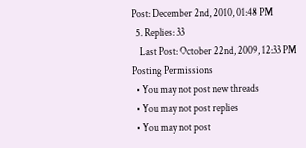Post: December 2nd, 2010, 01:48 PM
  5. Replies: 33
    Last Post: October 22nd, 2009, 12:33 PM
Posting Permissions
  • You may not post new threads
  • You may not post replies
  • You may not post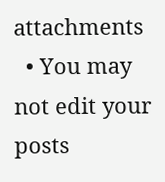attachments
  • You may not edit your posts